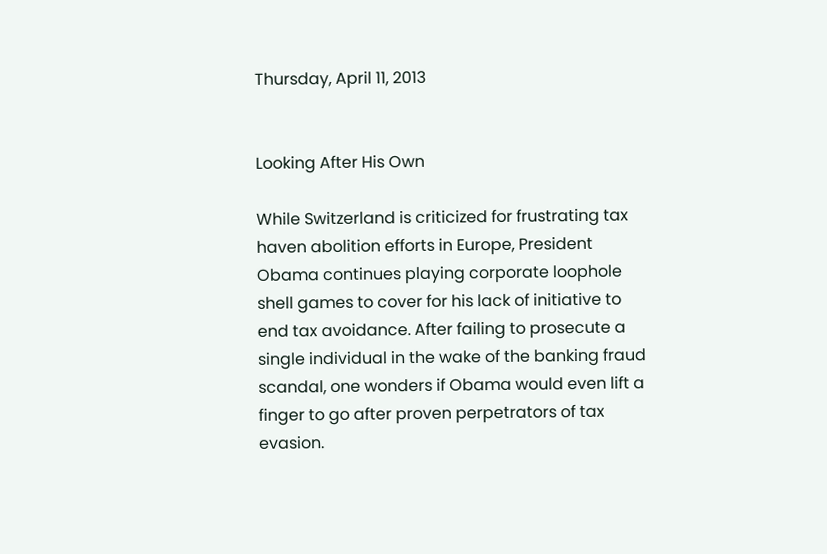Thursday, April 11, 2013


Looking After His Own

While Switzerland is criticized for frustrating tax haven abolition efforts in Europe, President Obama continues playing corporate loophole shell games to cover for his lack of initiative to end tax avoidance. After failing to prosecute a single individual in the wake of the banking fraud scandal, one wonders if Obama would even lift a finger to go after proven perpetrators of tax evasion.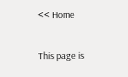<< Home

This page is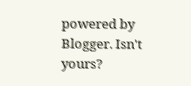powered by Blogger. Isn't yours?